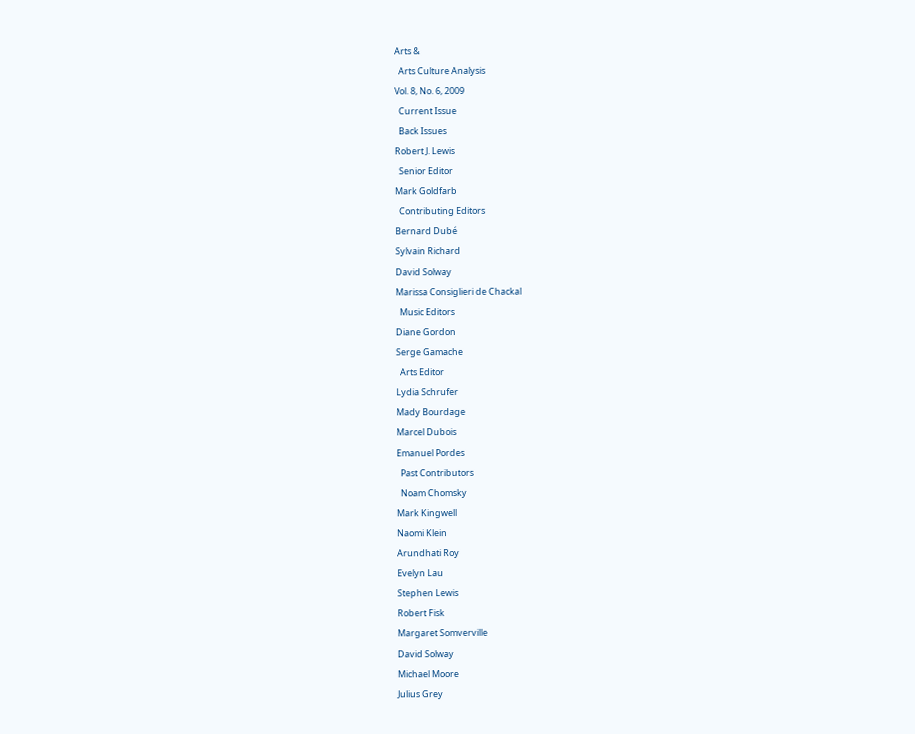Arts &
  Arts Culture Analysis
Vol. 8, No. 6, 2009
  Current Issue
  Back Issues
Robert J. Lewis
  Senior Editor
Mark Goldfarb
  Contributing Editors
Bernard Dubé
Sylvain Richard
David Solway
Marissa Consiglieri de Chackal
  Music Editors
Diane Gordon
Serge Gamache
  Arts Editor
Lydia Schrufer
Mady Bourdage
Marcel Dubois
Emanuel Pordes
  Past Contributors
  Noam Chomsky
Mark Kingwell
Naomi Klein
Arundhati Roy
Evelyn Lau
Stephen Lewis
Robert Fisk
Margaret Somverville
David Solway
Michael Moore
Julius Grey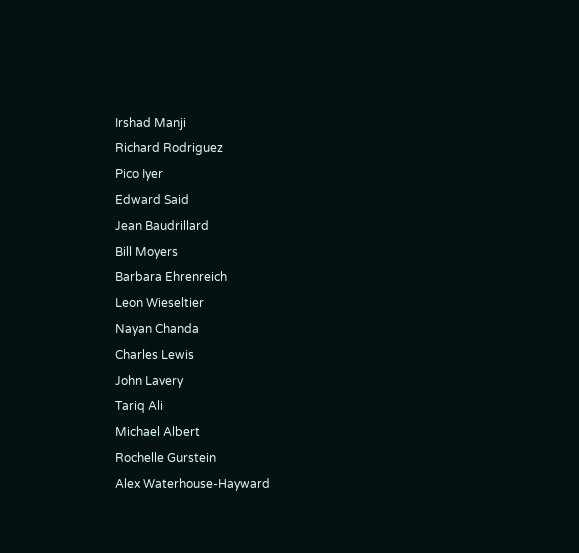Irshad Manji
Richard Rodriguez
Pico Iyer
Edward Said
Jean Baudrillard
Bill Moyers
Barbara Ehrenreich
Leon Wieseltier
Nayan Chanda
Charles Lewis
John Lavery
Tariq Ali
Michael Albert
Rochelle Gurstein
Alex Waterhouse-Hayward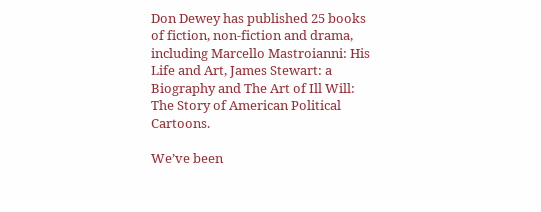Don Dewey has published 25 books of fiction, non-fiction and drama, including Marcello Mastroianni: His Life and Art, James Stewart: a Biography and The Art of Ill Will: The Story of American Political Cartoons.

We’ve been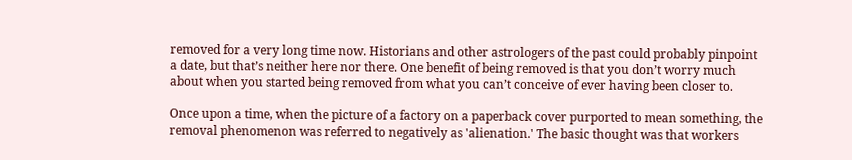removed for a very long time now. Historians and other astrologers of the past could probably pinpoint a date, but that’s neither here nor there. One benefit of being removed is that you don’t worry much about when you started being removed from what you can’t conceive of ever having been closer to.

Once upon a time, when the picture of a factory on a paperback cover purported to mean something, the removal phenomenon was referred to negatively as 'alienation.' The basic thought was that workers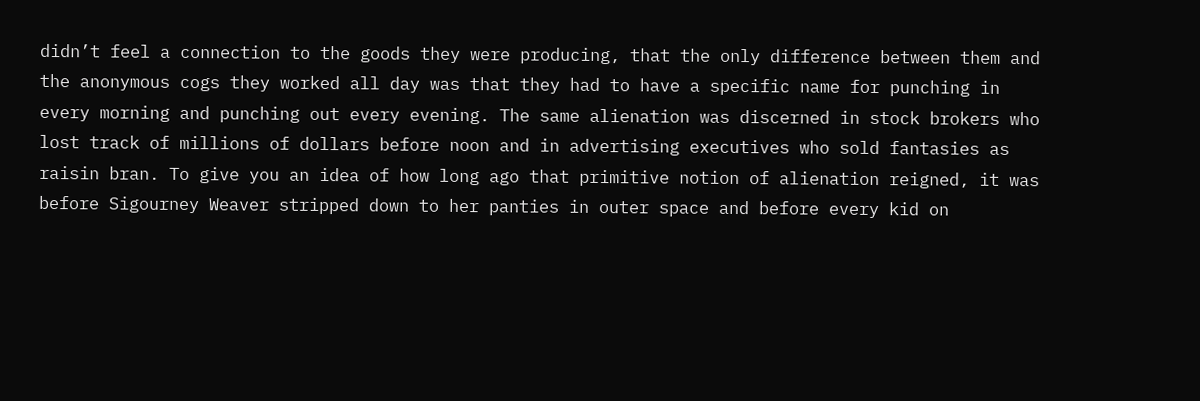didn’t feel a connection to the goods they were producing, that the only difference between them and the anonymous cogs they worked all day was that they had to have a specific name for punching in every morning and punching out every evening. The same alienation was discerned in stock brokers who lost track of millions of dollars before noon and in advertising executives who sold fantasies as raisin bran. To give you an idea of how long ago that primitive notion of alienation reigned, it was before Sigourney Weaver stripped down to her panties in outer space and before every kid on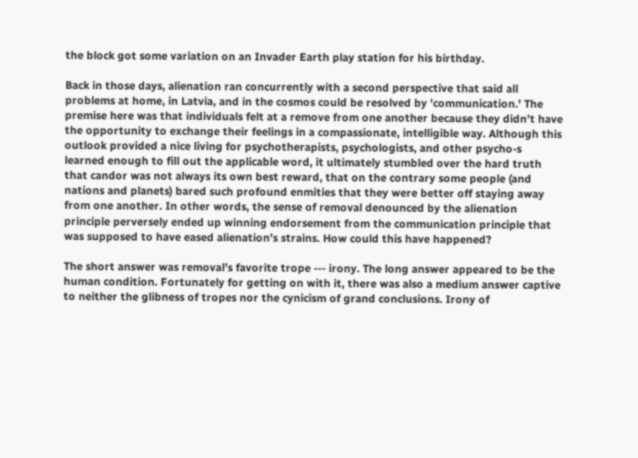the block got some variation on an Invader Earth play station for his birthday.

Back in those days, alienation ran concurrently with a second perspective that said all problems at home, in Latvia, and in the cosmos could be resolved by 'communication.' The premise here was that individuals felt at a remove from one another because they didn’t have the opportunity to exchange their feelings in a compassionate, intelligible way. Although this outlook provided a nice living for psychotherapists, psychologists, and other psycho-s learned enough to fill out the applicable word, it ultimately stumbled over the hard truth that candor was not always its own best reward, that on the contrary some people (and nations and planets) bared such profound enmities that they were better off staying away from one another. In other words, the sense of removal denounced by the alienation principle perversely ended up winning endorsement from the communication principle that was supposed to have eased alienation’s strains. How could this have happened?

The short answer was removal’s favorite trope --- irony. The long answer appeared to be the human condition. Fortunately for getting on with it, there was also a medium answer captive to neither the glibness of tropes nor the cynicism of grand conclusions. Irony of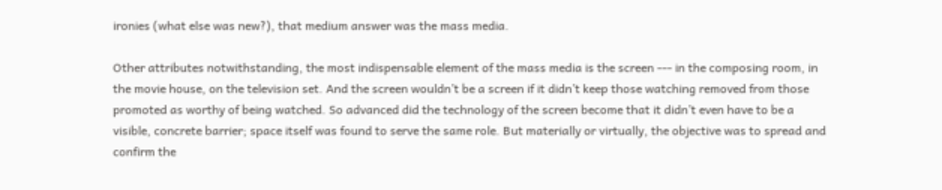ironies (what else was new?), that medium answer was the mass media.

Other attributes notwithstanding, the most indispensable element of the mass media is the screen --- in the composing room, in the movie house, on the television set. And the screen wouldn’t be a screen if it didn’t keep those watching removed from those promoted as worthy of being watched. So advanced did the technology of the screen become that it didn’t even have to be a visible, concrete barrier; space itself was found to serve the same role. But materially or virtually, the objective was to spread and confirm the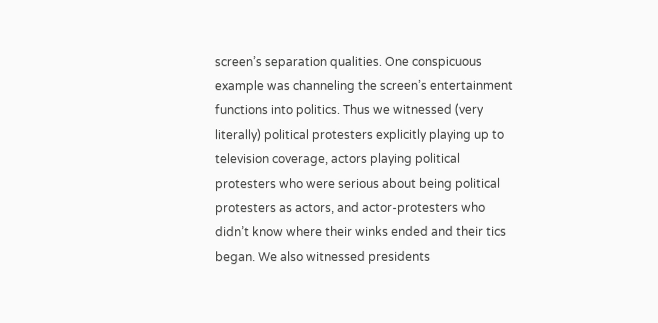screen’s separation qualities. One conspicuous example was channeling the screen’s entertainment functions into politics. Thus we witnessed (very literally) political protesters explicitly playing up to television coverage, actors playing political protesters who were serious about being political protesters as actors, and actor-protesters who didn’t know where their winks ended and their tics began. We also witnessed presidents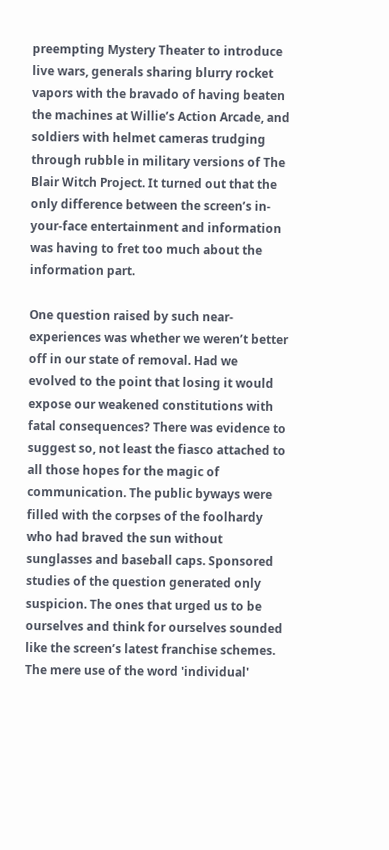preempting Mystery Theater to introduce live wars, generals sharing blurry rocket vapors with the bravado of having beaten the machines at Willie’s Action Arcade, and soldiers with helmet cameras trudging through rubble in military versions of The Blair Witch Project. It turned out that the only difference between the screen’s in-your-face entertainment and information was having to fret too much about the information part.

One question raised by such near-experiences was whether we weren’t better off in our state of removal. Had we evolved to the point that losing it would expose our weakened constitutions with fatal consequences? There was evidence to suggest so, not least the fiasco attached to all those hopes for the magic of communication. The public byways were filled with the corpses of the foolhardy who had braved the sun without sunglasses and baseball caps. Sponsored studies of the question generated only suspicion. The ones that urged us to be ourselves and think for ourselves sounded like the screen’s latest franchise schemes. The mere use of the word 'individual'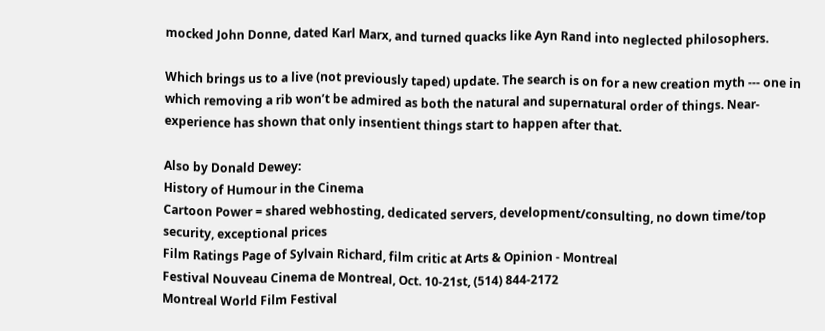mocked John Donne, dated Karl Marx, and turned quacks like Ayn Rand into neglected philosophers.

Which brings us to a live (not previously taped) update. The search is on for a new creation myth --- one in which removing a rib won’t be admired as both the natural and supernatural order of things. Near-experience has shown that only insentient things start to happen after that.

Also by Donald Dewey:
History of Humour in the Cinema
Cartoon Power = shared webhosting, dedicated servers, development/consulting, no down time/top security, exceptional prices
Film Ratings Page of Sylvain Richard, film critic at Arts & Opinion - Montreal
Festival Nouveau Cinema de Montreal, Oct. 10-21st, (514) 844-2172
Montreal World Film Festival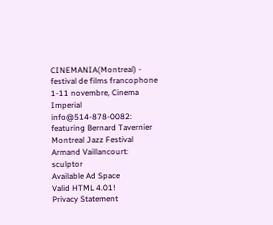CINEMANIA(Montreal) - festival de films francophone 1-11 novembre, Cinema Imperial info@514-878-0082: featuring Bernard Tavernier
Montreal Jazz Festival
Armand Vaillancourt: sculptor
Available Ad Space
Valid HTML 4.01!
Privacy Statement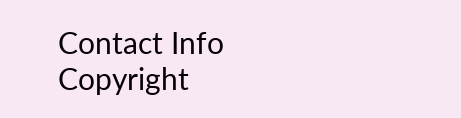Contact Info
Copyright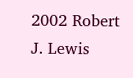2002 Robert J. Lewis